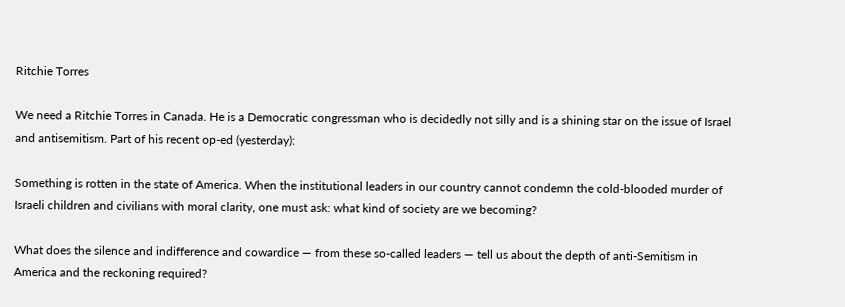Ritchie Torres

We need a Ritchie Torres in Canada. He is a Democratic congressman who is decidedly not silly and is a shining star on the issue of Israel and antisemitism. Part of his recent op-ed (yesterday):

Something is rotten in the state of America. When the institutional leaders in our country cannot condemn the cold-blooded murder of Israeli children and civilians with moral clarity, one must ask: what kind of society are we becoming?

What does the silence and indifference and cowardice — from these so-called leaders — tell us about the depth of anti-Semitism in America and the reckoning required?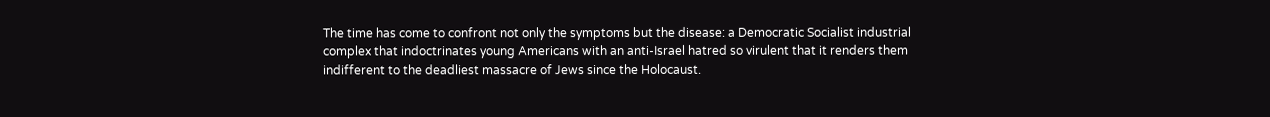The time has come to confront not only the symptoms but the disease: a Democratic Socialist industrial complex that indoctrinates young Americans with an anti-Israel hatred so virulent that it renders them indifferent to the deadliest massacre of Jews since the Holocaust.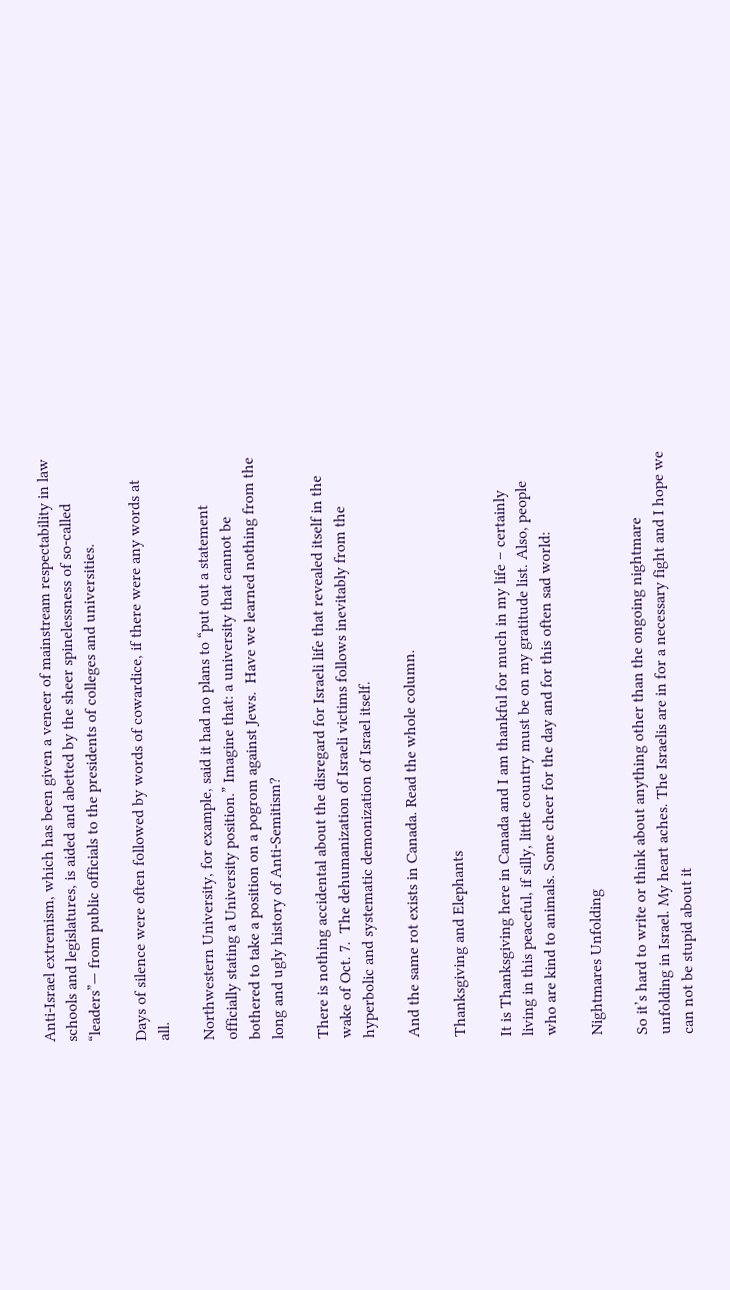Anti-Israel extremism, which has been given a veneer of mainstream respectability in law schools and legislatures, is aided and abetted by the sheer spinelessness of so-called “leaders”— from public officials to the presidents of colleges and universities.

Days of silence were often followed by words of cowardice, if there were any words at all.

Northwestern University, for example, said it had no plans to “put out a statement officially stating a University position.” Imagine that: a university that cannot be bothered to take a position on a pogrom against Jews.  Have we learned nothing from the long and ugly history of Anti-Semitism?

There is nothing accidental about the disregard for Israeli life that revealed itself in the wake of Oct. 7.  The dehumanization of Israeli victims follows inevitably from the hyperbolic and systematic demonization of Israel itself.

And the same rot exists in Canada. Read the whole column.

Thanksgiving and Elephants

It is Thanksgiving here in Canada and I am thankful for much in my life – certainly living in this peaceful, if silly, little country must be on my gratitude list. Also, people who are kind to animals. Some cheer for the day and for this often sad world:

Nightmares Unfolding

So it’s hard to write or think about anything other than the ongoing nightmare unfolding in Israel. My heart aches. The Israelis are in for a necessary fight and I hope we can not be stupid about it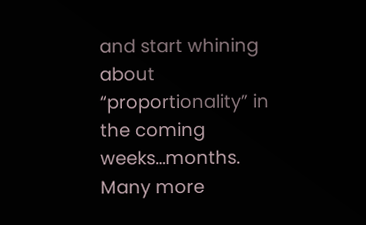and start whining about “proportionality” in the coming weeks…months. Many more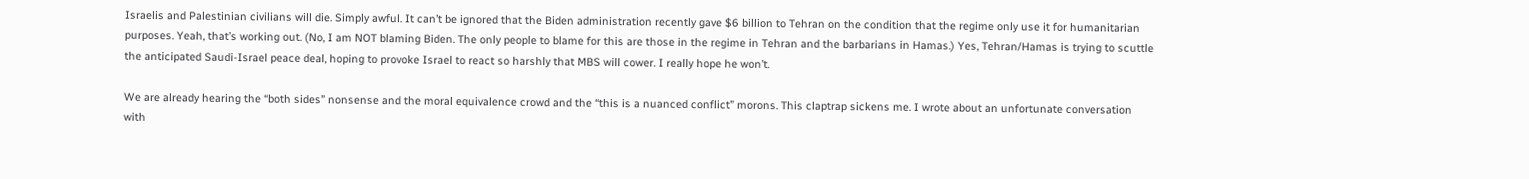Israelis and Palestinian civilians will die. Simply awful. It can’t be ignored that the Biden administration recently gave $6 billion to Tehran on the condition that the regime only use it for humanitarian purposes. Yeah, that’s working out. (No, I am NOT blaming Biden. The only people to blame for this are those in the regime in Tehran and the barbarians in Hamas.) Yes, Tehran/Hamas is trying to scuttle the anticipated Saudi-Israel peace deal, hoping to provoke Israel to react so harshly that MBS will cower. I really hope he won’t.

We are already hearing the “both sides” nonsense and the moral equivalence crowd and the “this is a nuanced conflict” morons. This claptrap sickens me. I wrote about an unfortunate conversation with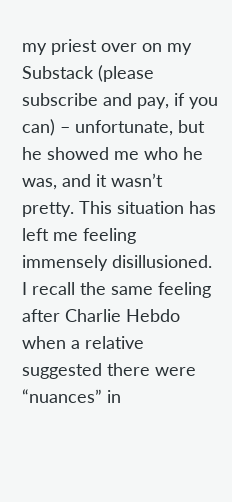my priest over on my Substack (please subscribe and pay, if you can) – unfortunate, but he showed me who he was, and it wasn’t pretty. This situation has left me feeling immensely disillusioned. I recall the same feeling after Charlie Hebdo when a relative suggested there were “nuances” in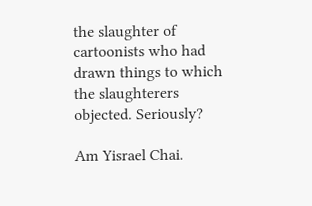the slaughter of cartoonists who had drawn things to which the slaughterers objected. Seriously?

Am Yisrael Chai.